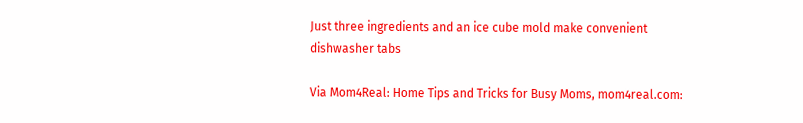Just three ingredients and an ice cube mold make convenient dishwasher tabs

Via Mom4Real: Home Tips and Tricks for Busy Moms, mom4real.com: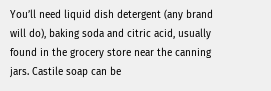You’ll need liquid dish detergent (any brand will do), baking soda and citric acid, usually found in the grocery store near the canning jars. Castile soap can be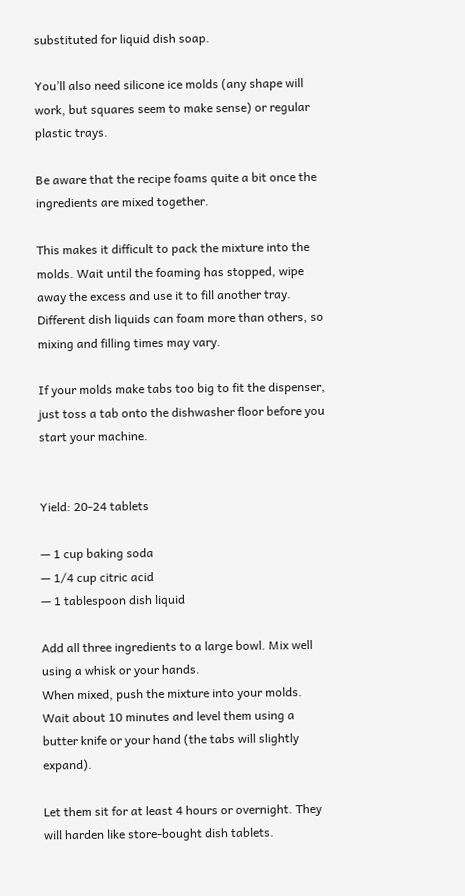substituted for liquid dish soap.

You’ll also need silicone ice molds (any shape will work, but squares seem to make sense) or regular plastic trays.

Be aware that the recipe foams quite a bit once the ingredients are mixed together.

This makes it difficult to pack the mixture into the molds. Wait until the foaming has stopped, wipe away the excess and use it to fill another tray. Different dish liquids can foam more than others, so mixing and filling times may vary.

If your molds make tabs too big to fit the dispenser, just toss a tab onto the dishwasher floor before you start your machine.


Yield: 20-24 tablets

— 1 cup baking soda
— 1/4 cup citric acid
— 1 tablespoon dish liquid

Add all three ingredients to a large bowl. Mix well using a whisk or your hands.
When mixed, push the mixture into your molds. Wait about 10 minutes and level them using a butter knife or your hand (the tabs will slightly expand).

Let them sit for at least 4 hours or overnight. They will harden like store-bought dish tablets.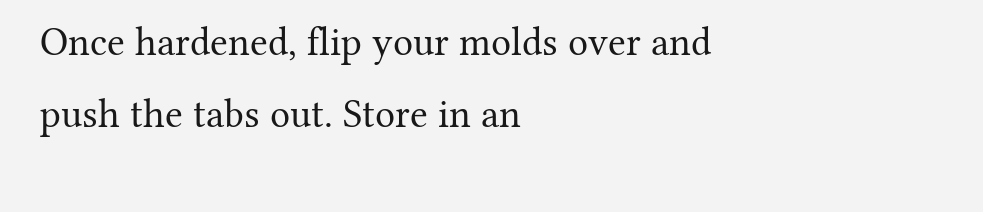Once hardened, flip your molds over and push the tabs out. Store in an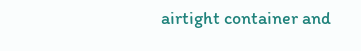airtight container and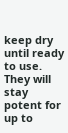keep dry until ready to use. They will stay potent for up to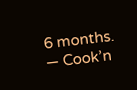6 months.
— Cook’n